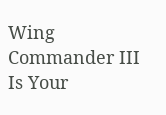Wing Commander III Is Your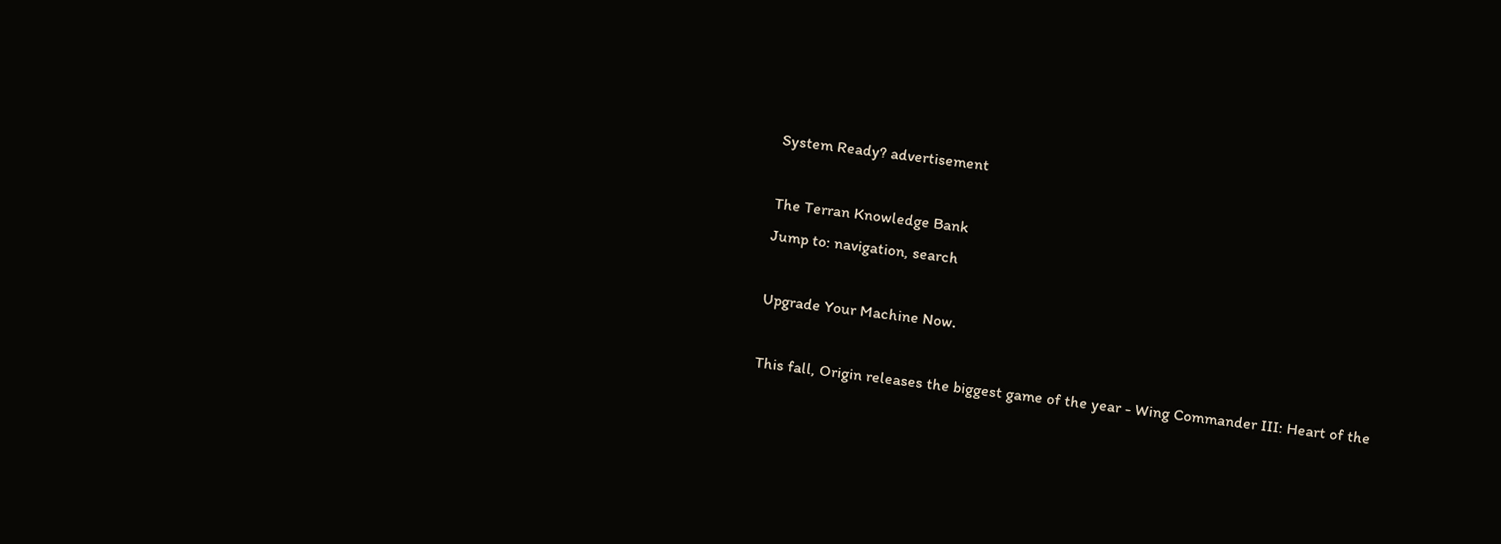System Ready? advertisement

The Terran Knowledge Bank
Jump to: navigation, search

Upgrade Your Machine Now.

This fall, Origin releases the biggest game of the year - Wing Commander III: Heart of the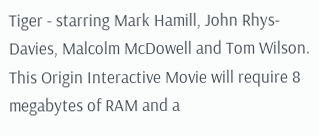Tiger - starring Mark Hamill, John Rhys-Davies, Malcolm McDowell and Tom Wilson. This Origin Interactive Movie will require 8 megabytes of RAM and a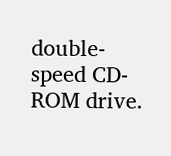double-speed CD-ROM drive.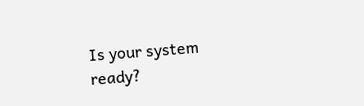Is your system ready?